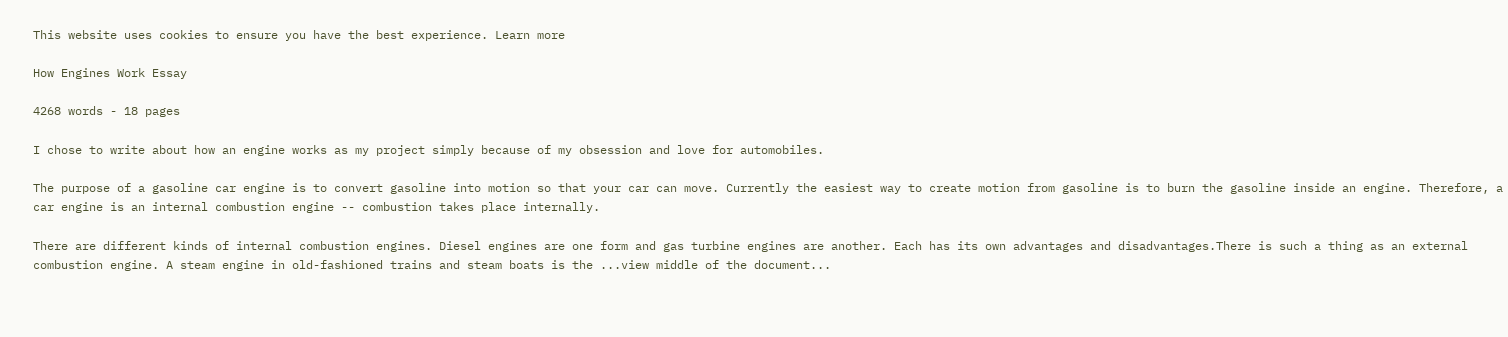This website uses cookies to ensure you have the best experience. Learn more

How Engines Work Essay

4268 words - 18 pages

I chose to write about how an engine works as my project simply because of my obsession and love for automobiles.

The purpose of a gasoline car engine is to convert gasoline into motion so that your car can move. Currently the easiest way to create motion from gasoline is to burn the gasoline inside an engine. Therefore, a car engine is an internal combustion engine -- combustion takes place internally.

There are different kinds of internal combustion engines. Diesel engines are one form and gas turbine engines are another. Each has its own advantages and disadvantages.There is such a thing as an external combustion engine. A steam engine in old-fashioned trains and steam boats is the ...view middle of the document...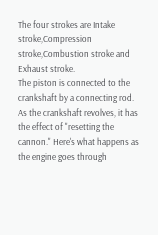The four strokes are Intake stroke,Compression stroke,Combustion stroke and Exhaust stroke.
The piston is connected to the crankshaft by a connecting rod. As the crankshaft revolves, it has the effect of "resetting the cannon." Here's what happens as the engine goes through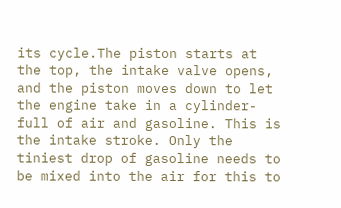its cycle.The piston starts at the top, the intake valve opens, and the piston moves down to let the engine take in a cylinder-full of air and gasoline. This is the intake stroke. Only the tiniest drop of gasoline needs to be mixed into the air for this to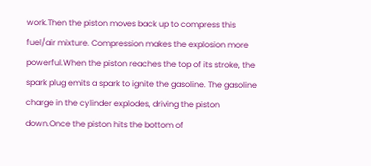work.Then the piston moves back up to compress this fuel/air mixture. Compression makes the explosion more powerful.When the piston reaches the top of its stroke, the spark plug emits a spark to ignite the gasoline. The gasoline charge in the cylinder explodes, driving the piston down.Once the piston hits the bottom of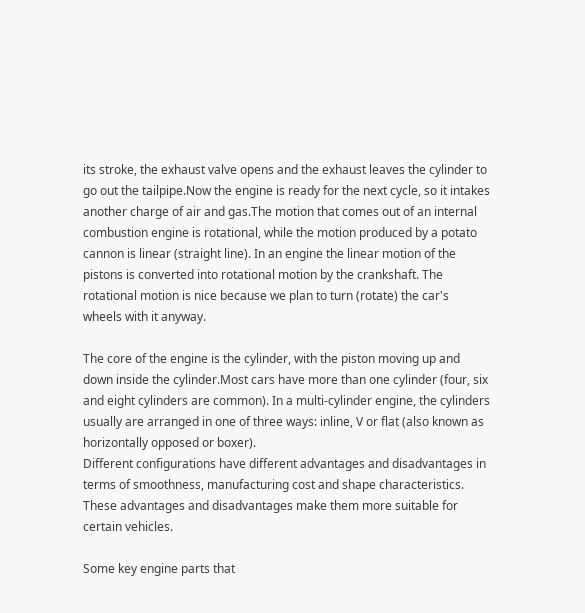its stroke, the exhaust valve opens and the exhaust leaves the cylinder to go out the tailpipe.Now the engine is ready for the next cycle, so it intakes another charge of air and gas.The motion that comes out of an internal combustion engine is rotational, while the motion produced by a potato cannon is linear (straight line). In an engine the linear motion of the pistons is converted into rotational motion by the crankshaft. The rotational motion is nice because we plan to turn (rotate) the car's wheels with it anyway.

The core of the engine is the cylinder, with the piston moving up and down inside the cylinder.Most cars have more than one cylinder (four, six and eight cylinders are common). In a multi-cylinder engine, the cylinders usually are arranged in one of three ways: inline, V or flat (also known as horizontally opposed or boxer).
Different configurations have different advantages and disadvantages in terms of smoothness, manufacturing cost and shape characteristics. These advantages and disadvantages make them more suitable for certain vehicles.

Some key engine parts that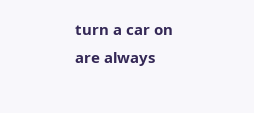turn a car on are always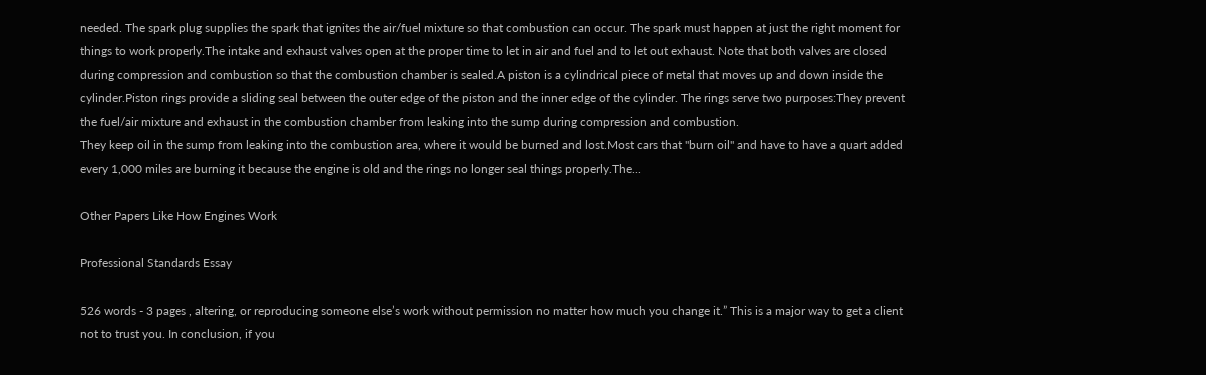needed. The spark plug supplies the spark that ignites the air/fuel mixture so that combustion can occur. The spark must happen at just the right moment for things to work properly.The intake and exhaust valves open at the proper time to let in air and fuel and to let out exhaust. Note that both valves are closed during compression and combustion so that the combustion chamber is sealed.A piston is a cylindrical piece of metal that moves up and down inside the cylinder.Piston rings provide a sliding seal between the outer edge of the piston and the inner edge of the cylinder. The rings serve two purposes:They prevent the fuel/air mixture and exhaust in the combustion chamber from leaking into the sump during compression and combustion.
They keep oil in the sump from leaking into the combustion area, where it would be burned and lost.Most cars that "burn oil" and have to have a quart added every 1,000 miles are burning it because the engine is old and the rings no longer seal things properly.The...

Other Papers Like How Engines Work

Professional Standards Essay

526 words - 3 pages , altering, or reproducing someone else’s work without permission no matter how much you change it.” This is a major way to get a client not to trust you. In conclusion, if you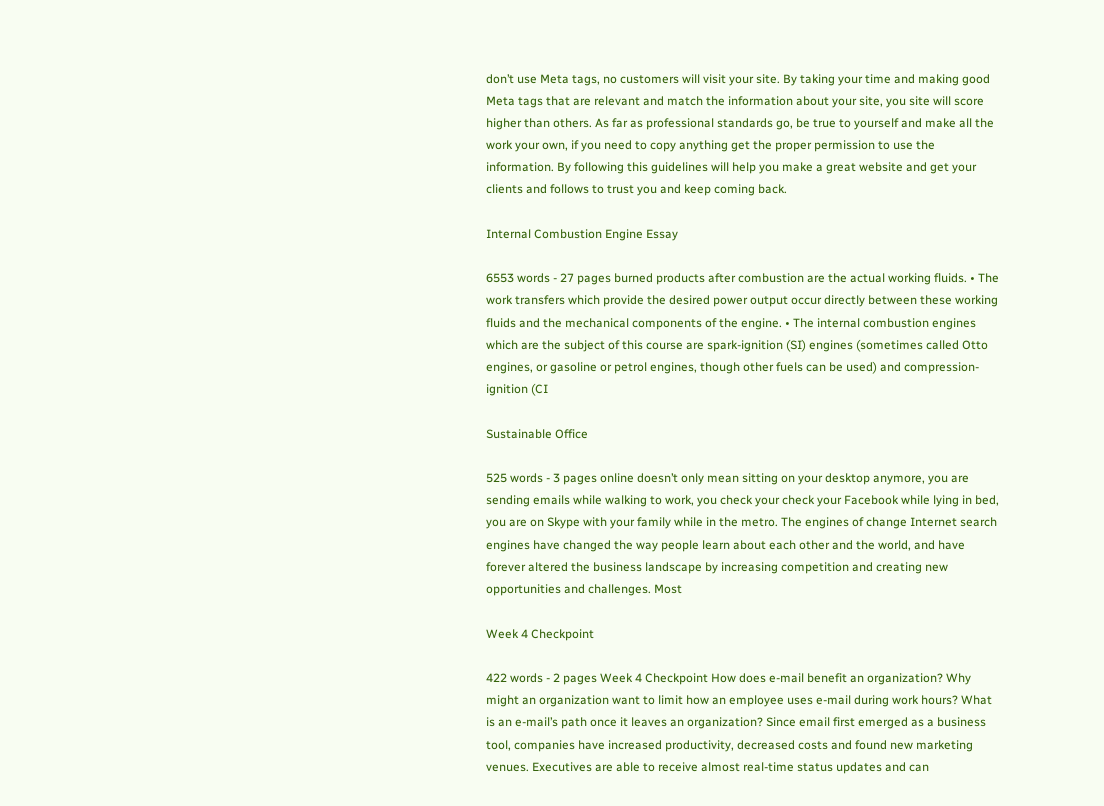don’t use Meta tags, no customers will visit your site. By taking your time and making good Meta tags that are relevant and match the information about your site, you site will score higher than others. As far as professional standards go, be true to yourself and make all the work your own, if you need to copy anything get the proper permission to use the information. By following this guidelines will help you make a great website and get your clients and follows to trust you and keep coming back.

Internal Combustion Engine Essay

6553 words - 27 pages burned products after combustion are the actual working fluids. • The work transfers which provide the desired power output occur directly between these working fluids and the mechanical components of the engine. • The internal combustion engines which are the subject of this course are spark-ignition (SI) engines (sometimes called Otto engines, or gasoline or petrol engines, though other fuels can be used) and compression-ignition (CI

Sustainable Office

525 words - 3 pages online doesn’t only mean sitting on your desktop anymore, you are sending emails while walking to work, you check your check your Facebook while lying in bed, you are on Skype with your family while in the metro. The engines of change Internet search engines have changed the way people learn about each other and the world, and have forever altered the business landscape by increasing competition and creating new opportunities and challenges. Most

Week 4 Checkpoint

422 words - 2 pages Week 4 Checkpoint How does e-mail benefit an organization? Why might an organization want to limit how an employee uses e-mail during work hours? What is an e-mail’s path once it leaves an organization? Since email first emerged as a business tool, companies have increased productivity, decreased costs and found new marketing venues. Executives are able to receive almost real-time status updates and can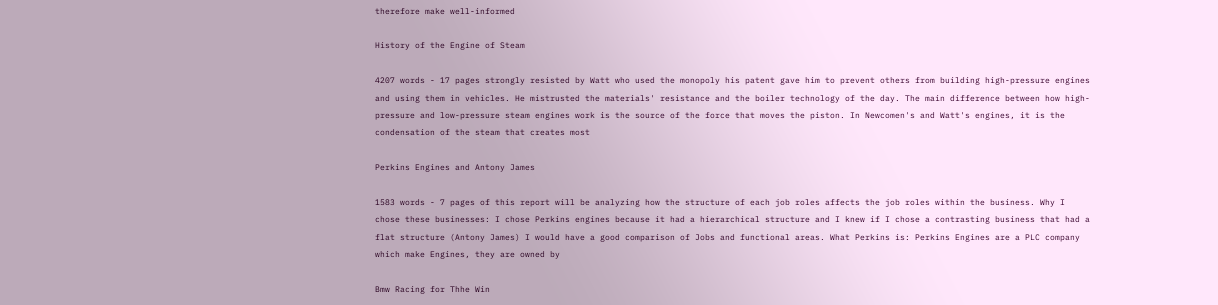therefore make well-informed

History of the Engine of Steam

4207 words - 17 pages strongly resisted by Watt who used the monopoly his patent gave him to prevent others from building high-pressure engines and using them in vehicles. He mistrusted the materials' resistance and the boiler technology of the day. The main difference between how high-pressure and low-pressure steam engines work is the source of the force that moves the piston. In Newcomen's and Watt's engines, it is the condensation of the steam that creates most

Perkins Engines and Antony James

1583 words - 7 pages of this report will be analyzing how the structure of each job roles affects the job roles within the business. Why I chose these businesses: I chose Perkins engines because it had a hierarchical structure and I knew if I chose a contrasting business that had a flat structure (Antony James) I would have a good comparison of Jobs and functional areas. What Perkins is: Perkins Engines are a PLC company which make Engines, they are owned by

Bmw Racing for Thhe Win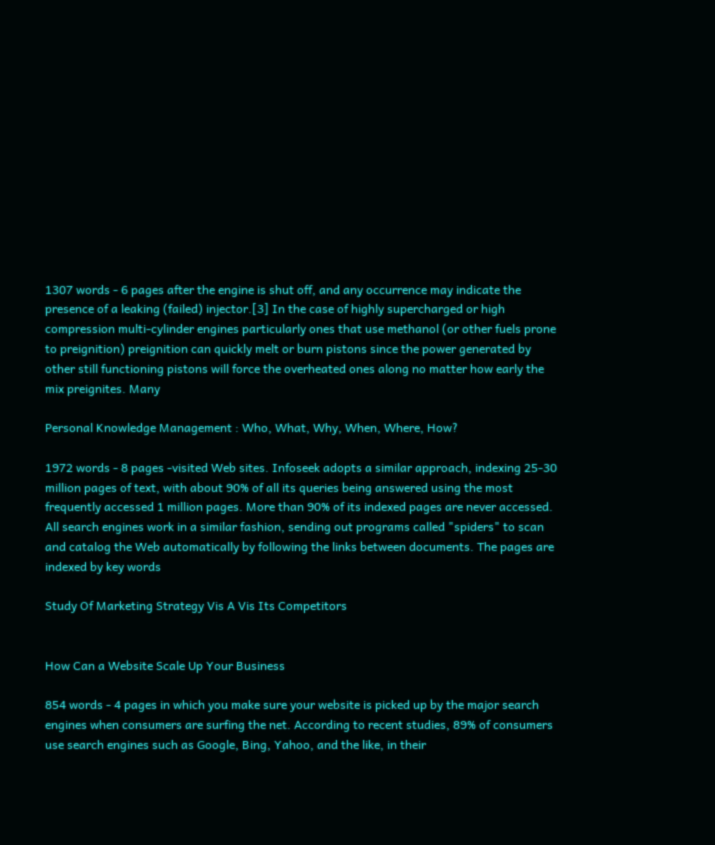1307 words - 6 pages after the engine is shut off, and any occurrence may indicate the presence of a leaking (failed) injector.[3] In the case of highly supercharged or high compression multi-cylinder engines particularly ones that use methanol (or other fuels prone to preignition) preignition can quickly melt or burn pistons since the power generated by other still functioning pistons will force the overheated ones along no matter how early the mix preignites. Many

Personal Knowledge Management : Who, What, Why, When, Where, How?

1972 words - 8 pages -visited Web sites. Infoseek adopts a similar approach, indexing 25-30 million pages of text, with about 90% of all its queries being answered using the most frequently accessed 1 million pages. More than 90% of its indexed pages are never accessed. All search engines work in a similar fashion, sending out programs called "spiders" to scan and catalog the Web automatically by following the links between documents. The pages are indexed by key words

Study Of Marketing Strategy Vis A Vis Its Competitors


How Can a Website Scale Up Your Business

854 words - 4 pages in which you make sure your website is picked up by the major search engines when consumers are surfing the net. According to recent studies, 89% of consumers use search engines such as Google, Bing, Yahoo, and the like, in their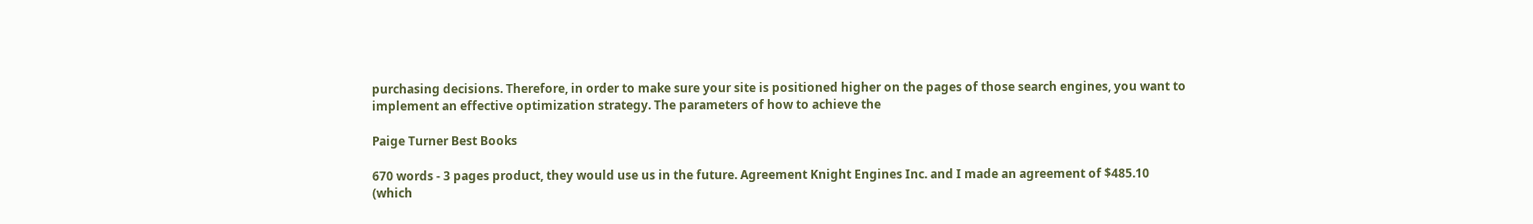purchasing decisions. Therefore, in order to make sure your site is positioned higher on the pages of those search engines, you want to implement an effective optimization strategy. The parameters of how to achieve the

Paige Turner Best Books

670 words - 3 pages product, they would use us in the future. Agreement Knight Engines Inc. and I made an agreement of $485.10 (which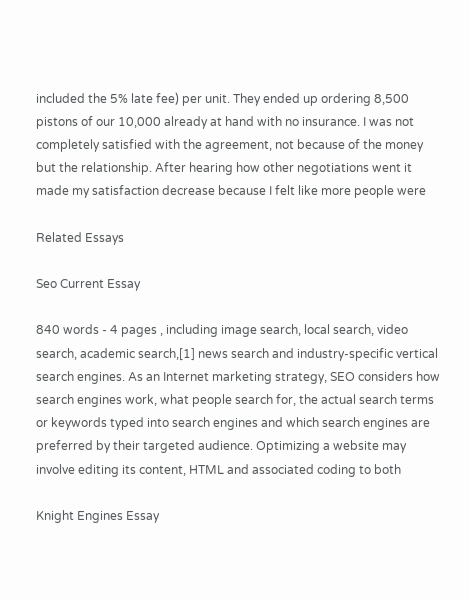included the 5% late fee) per unit. They ended up ordering 8,500 pistons of our 10,000 already at hand with no insurance. I was not completely satisfied with the agreement, not because of the money but the relationship. After hearing how other negotiations went it made my satisfaction decrease because I felt like more people were

Related Essays

Seo Current Essay

840 words - 4 pages , including image search, local search, video search, academic search,[1] news search and industry-specific vertical search engines. As an Internet marketing strategy, SEO considers how search engines work, what people search for, the actual search terms or keywords typed into search engines and which search engines are preferred by their targeted audience. Optimizing a website may involve editing its content, HTML and associated coding to both

Knight Engines Essay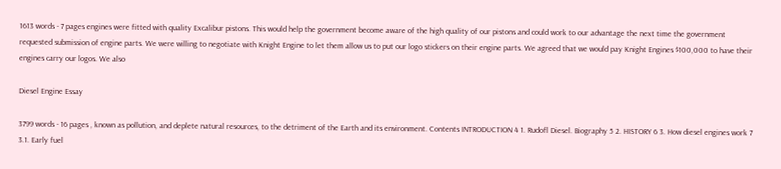1613 words - 7 pages engines were fitted with quality Excalibur pistons. This would help the government become aware of the high quality of our pistons and could work to our advantage the next time the government requested submission of engine parts. We were willing to negotiate with Knight Engine to let them allow us to put our logo stickers on their engine parts. We agreed that we would pay Knight Engines $100,000 to have their engines carry our logos. We also

Diesel Engine Essay

3799 words - 16 pages , known as pollution, and deplete natural resources, to the detriment of the Earth and its environment. Contents INTRODUCTION 4 1. Rudofl Diesel. Biography 5 2. HISTORY 6 3. How diesel engines work 7 3.1. Early fuel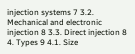injection systems 7 3.2. Mechanical and electronic injection 8 3.3. Direct injection 8 4. Types 9 4.1. Size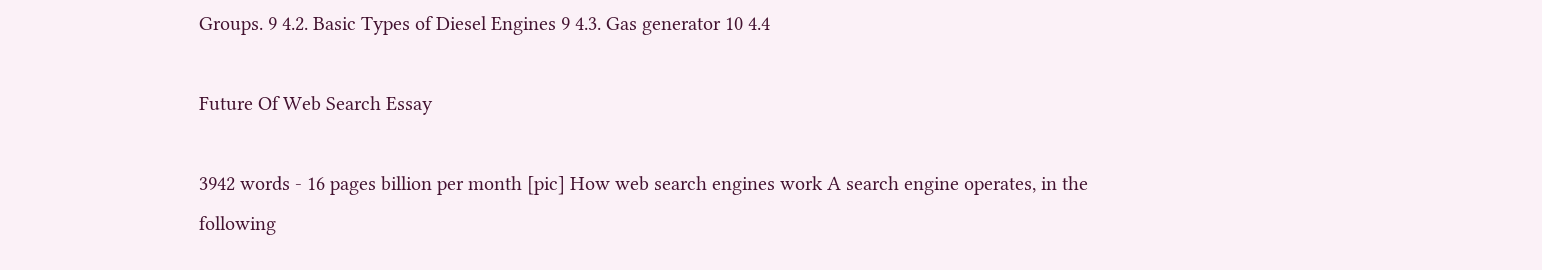Groups. 9 4.2. Basic Types of Diesel Engines 9 4.3. Gas generator 10 4.4

Future Of Web Search Essay

3942 words - 16 pages billion per month [pic] How web search engines work A search engine operates, in the following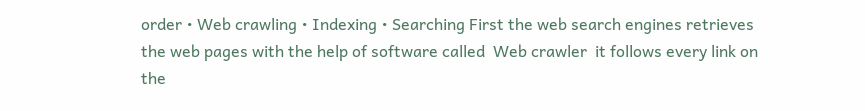order • Web crawling • Indexing • Searching First the web search engines retrieves the web pages with the help of software called  Web crawler  it follows every link on the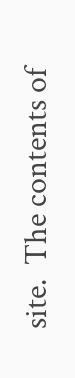site.  The contents of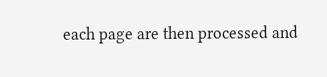each page are then processed and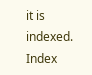it is indexed. Index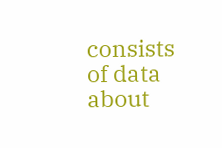consists of data about